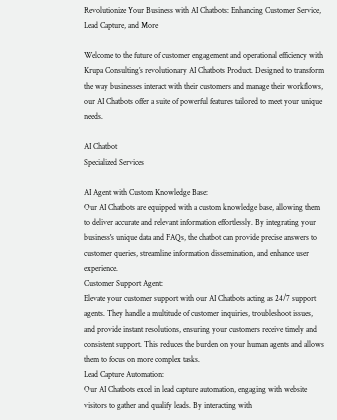Revolutionize Your Business with AI Chatbots: Enhancing Customer Service, Lead Capture, and More

Welcome to the future of customer engagement and operational efficiency with Krupa Consulting’s revolutionary AI Chatbots Product. Designed to transform the way businesses interact with their customers and manage their workflows, our AI Chatbots offer a suite of powerful features tailored to meet your unique needs.

AI Chatbot
Specialized Services

AI Agent with Custom Knowledge Base:
Our AI Chatbots are equipped with a custom knowledge base, allowing them to deliver accurate and relevant information effortlessly. By integrating your business's unique data and FAQs, the chatbot can provide precise answers to customer queries, streamline information dissemination, and enhance user experience.
Customer Support Agent:
Elevate your customer support with our AI Chatbots acting as 24/7 support agents. They handle a multitude of customer inquiries, troubleshoot issues, and provide instant resolutions, ensuring your customers receive timely and consistent support. This reduces the burden on your human agents and allows them to focus on more complex tasks.
Lead Capture Automation:
Our AI Chatbots excel in lead capture automation, engaging with website visitors to gather and qualify leads. By interacting with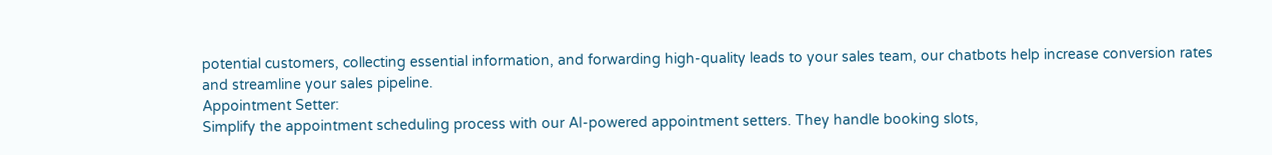potential customers, collecting essential information, and forwarding high-quality leads to your sales team, our chatbots help increase conversion rates and streamline your sales pipeline.
Appointment Setter:
Simplify the appointment scheduling process with our AI-powered appointment setters. They handle booking slots,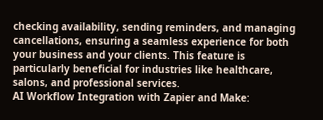checking availability, sending reminders, and managing cancellations, ensuring a seamless experience for both your business and your clients. This feature is particularly beneficial for industries like healthcare, salons, and professional services.
AI Workflow Integration with Zapier and Make: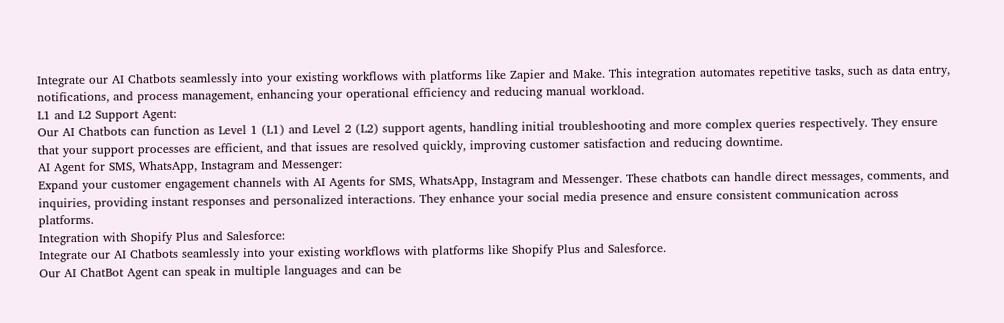Integrate our AI Chatbots seamlessly into your existing workflows with platforms like Zapier and Make. This integration automates repetitive tasks, such as data entry, notifications, and process management, enhancing your operational efficiency and reducing manual workload.
L1 and L2 Support Agent:
Our AI Chatbots can function as Level 1 (L1) and Level 2 (L2) support agents, handling initial troubleshooting and more complex queries respectively. They ensure that your support processes are efficient, and that issues are resolved quickly, improving customer satisfaction and reducing downtime.
AI Agent for SMS, WhatsApp, Instagram and Messenger:
Expand your customer engagement channels with AI Agents for SMS, WhatsApp, Instagram and Messenger. These chatbots can handle direct messages, comments, and inquiries, providing instant responses and personalized interactions. They enhance your social media presence and ensure consistent communication across platforms.
Integration with Shopify Plus and Salesforce:
Integrate our AI Chatbots seamlessly into your existing workflows with platforms like Shopify Plus and Salesforce.
Our AI ChatBot Agent can speak in multiple languages and can be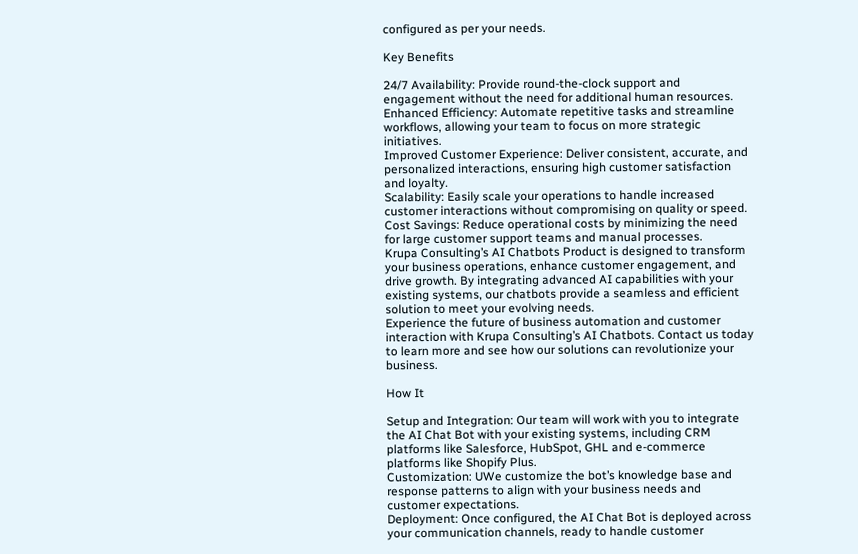configured as per your needs.

Key Benefits

24/7 Availability: Provide round-the-clock support and engagement without the need for additional human resources.
Enhanced Efficiency: Automate repetitive tasks and streamline workflows, allowing your team to focus on more strategic initiatives.
Improved Customer Experience: Deliver consistent, accurate, and personalized interactions, ensuring high customer satisfaction and loyalty.
Scalability: Easily scale your operations to handle increased customer interactions without compromising on quality or speed.
Cost Savings: Reduce operational costs by minimizing the need for large customer support teams and manual processes.
Krupa Consulting’s AI Chatbots Product is designed to transform your business operations, enhance customer engagement, and drive growth. By integrating advanced AI capabilities with your existing systems, our chatbots provide a seamless and efficient solution to meet your evolving needs.
Experience the future of business automation and customer interaction with Krupa Consulting’s AI Chatbots. Contact us today to learn more and see how our solutions can revolutionize your business.

How It

Setup and Integration: Our team will work with you to integrate the AI Chat Bot with your existing systems, including CRM platforms like Salesforce, HubSpot, GHL and e-commerce platforms like Shopify Plus.
Customization: UWe customize the bot’s knowledge base and response patterns to align with your business needs and customer expectations.
Deployment: Once configured, the AI Chat Bot is deployed across your communication channels, ready to handle customer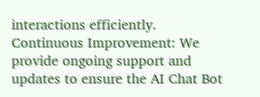interactions efficiently.
Continuous Improvement: We provide ongoing support and updates to ensure the AI Chat Bot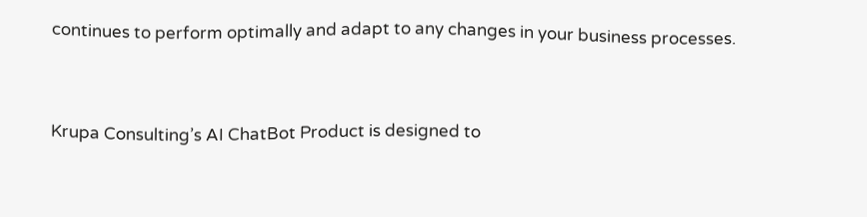continues to perform optimally and adapt to any changes in your business processes.


Krupa Consulting’s AI ChatBot Product is designed to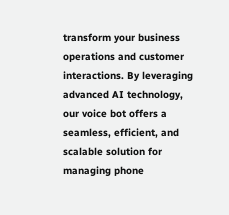transform your business operations and customer interactions. By leveraging advanced AI technology, our voice bot offers a seamless, efficient, and scalable solution for managing phone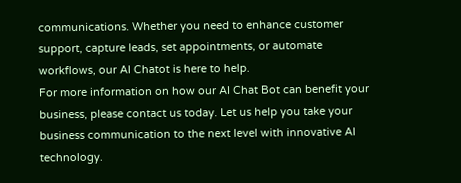communications. Whether you need to enhance customer support, capture leads, set appointments, or automate workflows, our AI Chatot is here to help.
For more information on how our AI Chat Bot can benefit your business, please contact us today. Let us help you take your business communication to the next level with innovative AI technology.